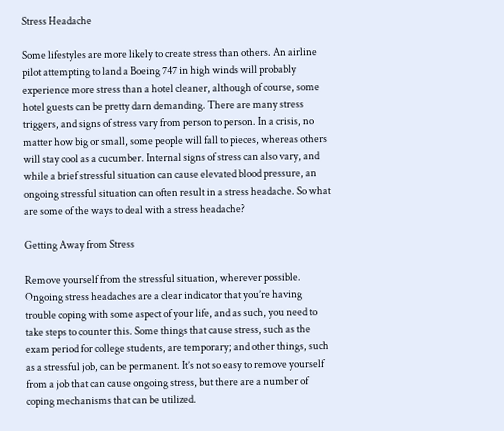Stress Headache

Some lifestyles are more likely to create stress than others. An airline pilot attempting to land a Boeing 747 in high winds will probably experience more stress than a hotel cleaner, although of course, some hotel guests can be pretty darn demanding. There are many stress triggers, and signs of stress vary from person to person. In a crisis, no matter how big or small, some people will fall to pieces, whereas others will stay cool as a cucumber. Internal signs of stress can also vary, and while a brief stressful situation can cause elevated blood pressure, an ongoing stressful situation can often result in a stress headache. So what are some of the ways to deal with a stress headache?

Getting Away from Stress

Remove yourself from the stressful situation, wherever possible. Ongoing stress headaches are a clear indicator that you’re having trouble coping with some aspect of your life, and as such, you need to take steps to counter this. Some things that cause stress, such as the exam period for college students, are temporary; and other things, such as a stressful job, can be permanent. It’s not so easy to remove yourself from a job that can cause ongoing stress, but there are a number of coping mechanisms that can be utilized.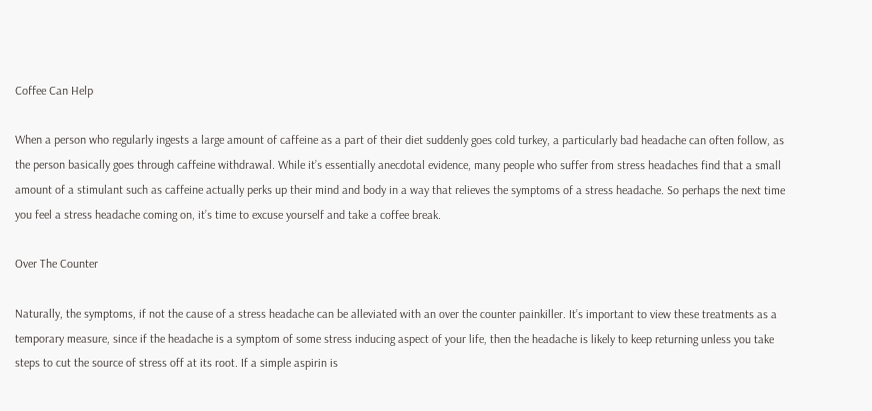Coffee Can Help

When a person who regularly ingests a large amount of caffeine as a part of their diet suddenly goes cold turkey, a particularly bad headache can often follow, as the person basically goes through caffeine withdrawal. While it’s essentially anecdotal evidence, many people who suffer from stress headaches find that a small amount of a stimulant such as caffeine actually perks up their mind and body in a way that relieves the symptoms of a stress headache. So perhaps the next time you feel a stress headache coming on, it’s time to excuse yourself and take a coffee break.

Over The Counter

Naturally, the symptoms, if not the cause of a stress headache can be alleviated with an over the counter painkiller. It’s important to view these treatments as a temporary measure, since if the headache is a symptom of some stress inducing aspect of your life, then the headache is likely to keep returning unless you take steps to cut the source of stress off at its root. If a simple aspirin is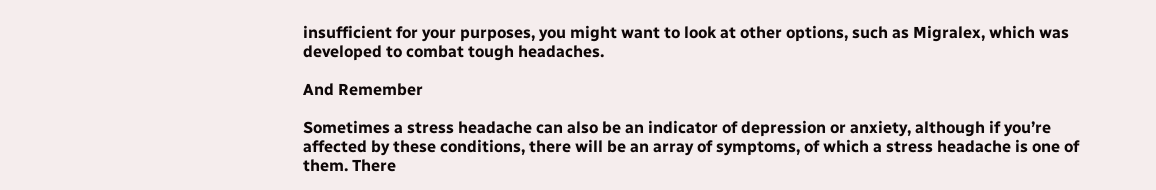insufficient for your purposes, you might want to look at other options, such as Migralex, which was developed to combat tough headaches.

And Remember

Sometimes a stress headache can also be an indicator of depression or anxiety, although if you’re affected by these conditions, there will be an array of symptoms, of which a stress headache is one of them. There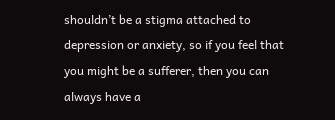shouldn’t be a stigma attached to depression or anxiety, so if you feel that you might be a sufferer, then you can always have a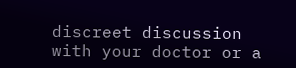discreet discussion with your doctor or a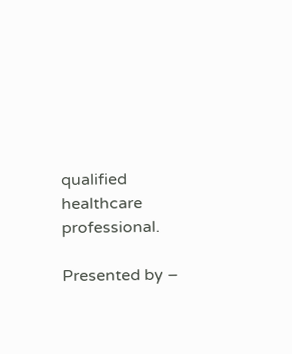qualified healthcare professional.

Presented by –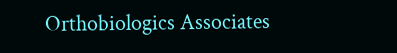Orthobiologics Associates